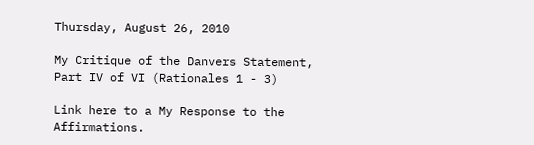Thursday, August 26, 2010

My Critique of the Danvers Statement, Part IV of VI (Rationales 1 - 3)

Link here to a My Response to the Affirmations.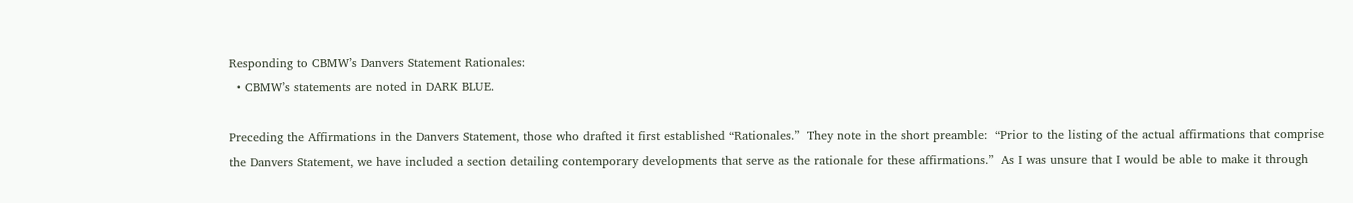Responding to CBMW’s Danvers Statement Rationales:
  • CBMW’s statements are noted in DARK BLUE.

Preceding the Affirmations in the Danvers Statement, those who drafted it first established “Rationales.”  They note in the short preamble:  “Prior to the listing of the actual affirmations that comprise the Danvers Statement, we have included a section detailing contemporary developments that serve as the rationale for these affirmations.”  As I was unsure that I would be able to make it through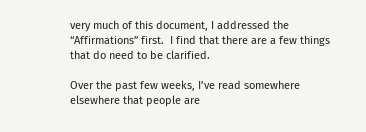very much of this document, I addressed the “Affirmations” first.  I find that there are a few things that do need to be clarified.

Over the past few weeks, I’ve read somewhere elsewhere that people are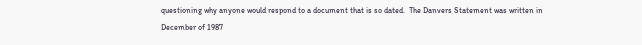questioning why anyone would respond to a document that is so dated.  The Danvers Statement was written in December of 1987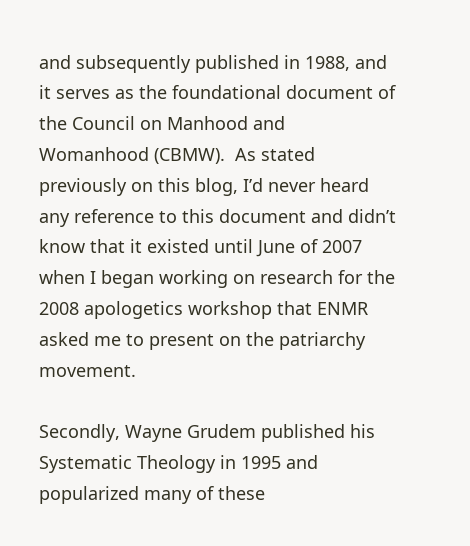and subsequently published in 1988, and it serves as the foundational document of the Council on Manhood and Womanhood (CBMW).  As stated previously on this blog, I’d never heard any reference to this document and didn’t know that it existed until June of 2007 when I began working on research for the 2008 apologetics workshop that ENMR asked me to present on the patriarchy movement.

Secondly, Wayne Grudem published his Systematic Theology in 1995 and popularized many of these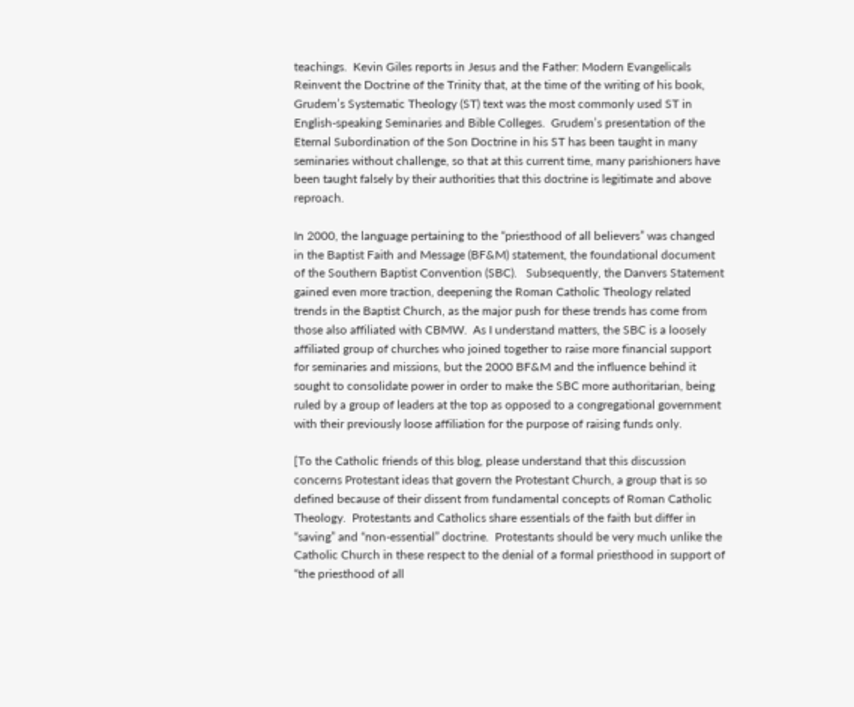teachings.  Kevin Giles reports in Jesus and the Father: Modern Evangelicals Reinvent the Doctrine of the Trinity that, at the time of the writing of his book, Grudem’s Systematic Theology (ST) text was the most commonly used ST in English-speaking Seminaries and Bible Colleges.  Grudem’s presentation of the Eternal Subordination of the Son Doctrine in his ST has been taught in many seminaries without challenge, so that at this current time, many parishioners have been taught falsely by their authorities that this doctrine is legitimate and above reproach.

In 2000, the language pertaining to the “priesthood of all believers” was changed in the Baptist Faith and Message (BF&M) statement, the foundational document of the Southern Baptist Convention (SBC).   Subsequently, the Danvers Statement gained even more traction, deepening the Roman Catholic Theology related trends in the Baptist Church, as the major push for these trends has come from those also affiliated with CBMW.  As I understand matters, the SBC is a loosely affiliated group of churches who joined together to raise more financial support for seminaries and missions, but the 2000 BF&M and the influence behind it sought to consolidate power in order to make the SBC more authoritarian, being ruled by a group of leaders at the top as opposed to a congregational government with their previously loose affiliation for the purpose of raising funds only.

[To the Catholic friends of this blog, please understand that this discussion concerns Protestant ideas that govern the Protestant Church, a group that is so defined because of their dissent from fundamental concepts of Roman Catholic Theology.  Protestants and Catholics share essentials of the faith but differ in “saving” and “non-essential” doctrine.  Protestants should be very much unlike the Catholic Church in these respect to the denial of a formal priesthood in support of “the priesthood of all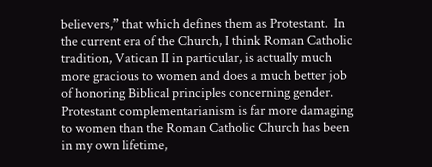believers,” that which defines them as Protestant.  In the current era of the Church, I think Roman Catholic tradition, Vatican II in particular, is actually much more gracious to women and does a much better job of honoring Biblical principles concerning gender.   Protestant complementarianism is far more damaging to women than the Roman Catholic Church has been in my own lifetime,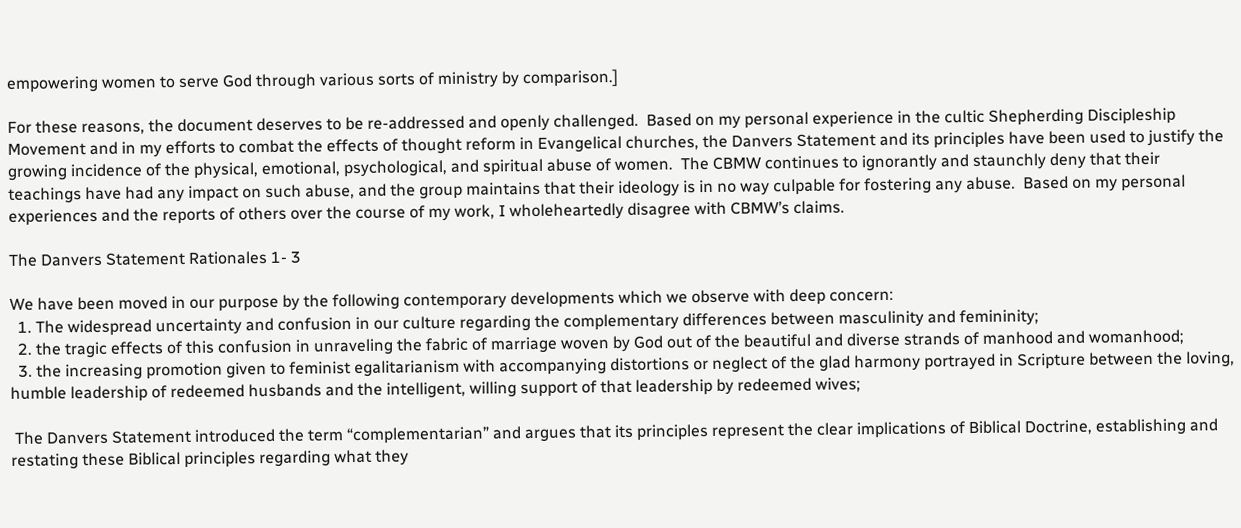empowering women to serve God through various sorts of ministry by comparison.]

For these reasons, the document deserves to be re-addressed and openly challenged.  Based on my personal experience in the cultic Shepherding Discipleship Movement and in my efforts to combat the effects of thought reform in Evangelical churches, the Danvers Statement and its principles have been used to justify the growing incidence of the physical, emotional, psychological, and spiritual abuse of women.  The CBMW continues to ignorantly and staunchly deny that their teachings have had any impact on such abuse, and the group maintains that their ideology is in no way culpable for fostering any abuse.  Based on my personal experiences and the reports of others over the course of my work, I wholeheartedly disagree with CBMW’s claims.

The Danvers Statement Rationales 1- 3

We have been moved in our purpose by the following contemporary developments which we observe with deep concern:
  1. The widespread uncertainty and confusion in our culture regarding the complementary differences between masculinity and femininity;
  2. the tragic effects of this confusion in unraveling the fabric of marriage woven by God out of the beautiful and diverse strands of manhood and womanhood;
  3. the increasing promotion given to feminist egalitarianism with accompanying distortions or neglect of the glad harmony portrayed in Scripture between the loving, humble leadership of redeemed husbands and the intelligent, willing support of that leadership by redeemed wives;

 The Danvers Statement introduced the term “complementarian” and argues that its principles represent the clear implications of Biblical Doctrine, establishing and restating these Biblical principles regarding what they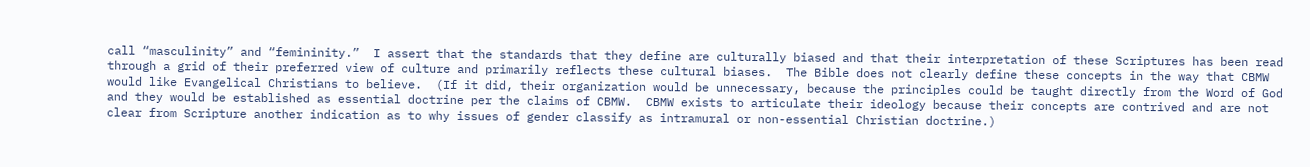call “masculinity” and “femininity.”  I assert that the standards that they define are culturally biased and that their interpretation of these Scriptures has been read through a grid of their preferred view of culture and primarily reflects these cultural biases.  The Bible does not clearly define these concepts in the way that CBMW would like Evangelical Christians to believe.  (If it did, their organization would be unnecessary, because the principles could be taught directly from the Word of God and they would be established as essential doctrine per the claims of CBMW.  CBMW exists to articulate their ideology because their concepts are contrived and are not clear from Scripture another indication as to why issues of gender classify as intramural or non-essential Christian doctrine.)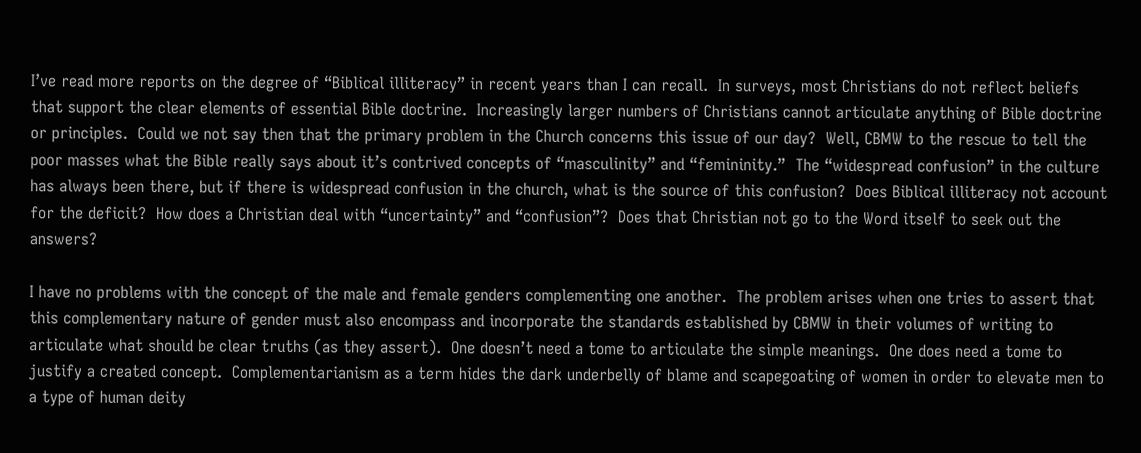I’ve read more reports on the degree of “Biblical illiteracy” in recent years than I can recall.  In surveys, most Christians do not reflect beliefs that support the clear elements of essential Bible doctrine.  Increasingly larger numbers of Christians cannot articulate anything of Bible doctrine or principles.  Could we not say then that the primary problem in the Church concerns this issue of our day?  Well, CBMW to the rescue to tell the poor masses what the Bible really says about it’s contrived concepts of “masculinity” and “femininity.”  The “widespread confusion” in the culture has always been there, but if there is widespread confusion in the church, what is the source of this confusion?  Does Biblical illiteracy not account for the deficit?  How does a Christian deal with “uncertainty” and “confusion”?  Does that Christian not go to the Word itself to seek out the answers?

I have no problems with the concept of the male and female genders complementing one another.  The problem arises when one tries to assert that this complementary nature of gender must also encompass and incorporate the standards established by CBMW in their volumes of writing to articulate what should be clear truths (as they assert).  One doesn’t need a tome to articulate the simple meanings.  One does need a tome to justify a created concept.  Complementarianism as a term hides the dark underbelly of blame and scapegoating of women in order to elevate men to a type of human deity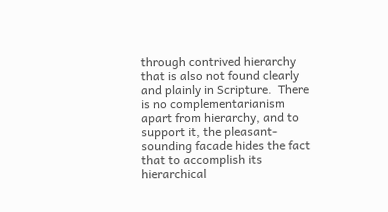through contrived hierarchy that is also not found clearly and plainly in Scripture.  There is no complementarianism apart from hierarchy, and to support it, the pleasant-sounding facade hides the fact that to accomplish its hierarchical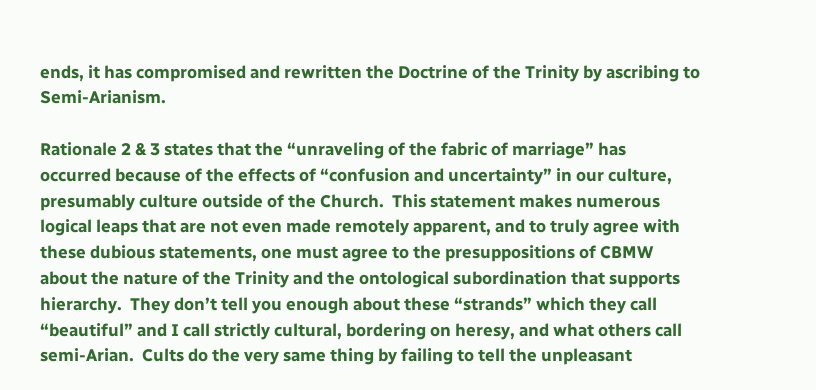ends, it has compromised and rewritten the Doctrine of the Trinity by ascribing to Semi-Arianism.

Rationale 2 & 3 states that the “unraveling of the fabric of marriage” has occurred because of the effects of “confusion and uncertainty” in our culture, presumably culture outside of the Church.  This statement makes numerous logical leaps that are not even made remotely apparent, and to truly agree with these dubious statements, one must agree to the presuppositions of CBMW about the nature of the Trinity and the ontological subordination that supports hierarchy.  They don’t tell you enough about these “strands” which they call “beautiful” and I call strictly cultural, bordering on heresy, and what others call semi-Arian.  Cults do the very same thing by failing to tell the unpleasant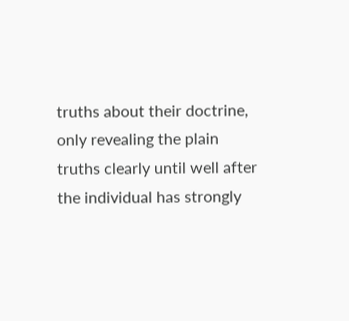truths about their doctrine, only revealing the plain truths clearly until well after the individual has strongly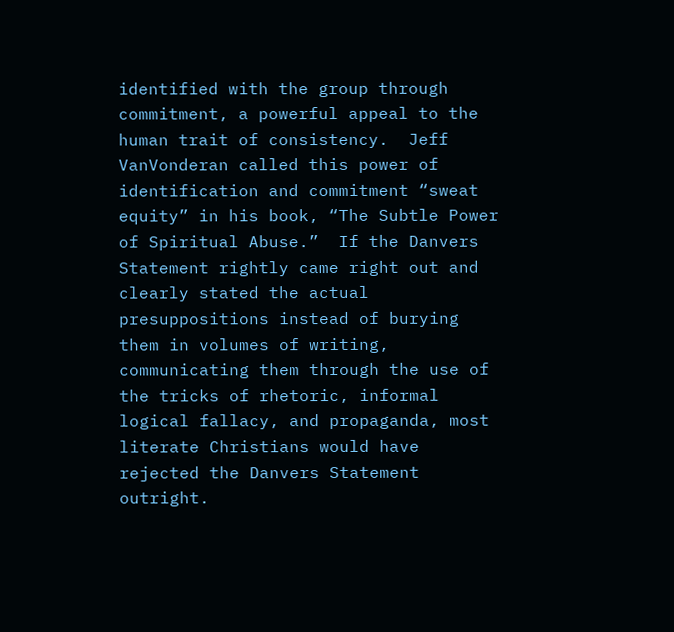identified with the group through commitment, a powerful appeal to the human trait of consistency.  Jeff VanVonderan called this power of identification and commitment “sweat equity” in his book, “The Subtle Power of Spiritual Abuse.”  If the Danvers Statement rightly came right out and clearly stated the actual presuppositions instead of burying them in volumes of writing, communicating them through the use of the tricks of rhetoric, informal logical fallacy, and propaganda, most literate Christians would have rejected the Danvers Statement outright.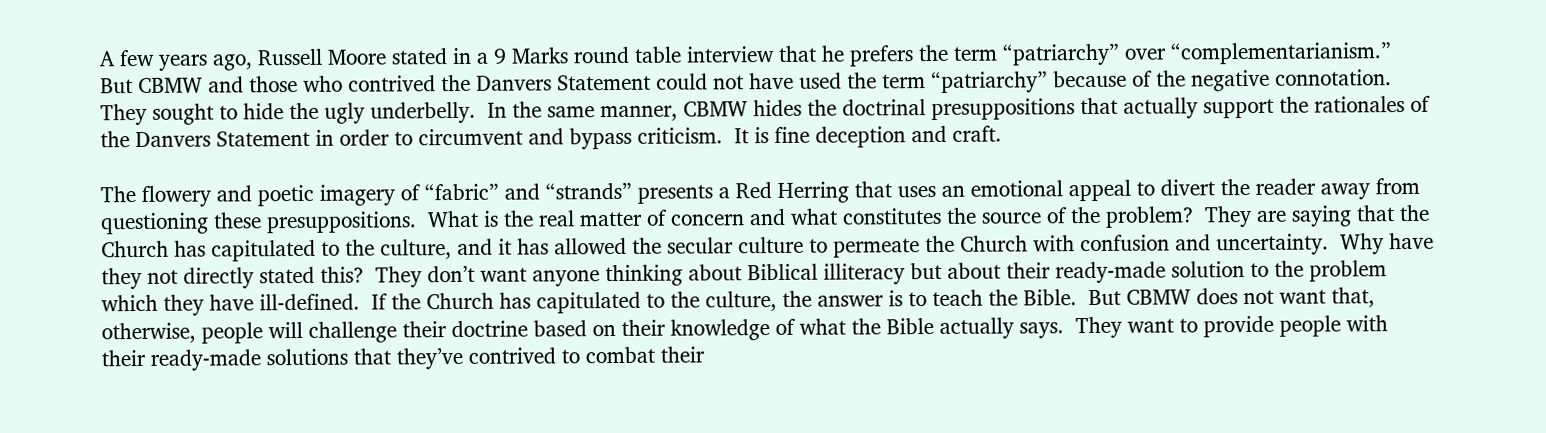A few years ago, Russell Moore stated in a 9 Marks round table interview that he prefers the term “patriarchy” over “complementarianism.”  But CBMW and those who contrived the Danvers Statement could not have used the term “patriarchy” because of the negative connotation. They sought to hide the ugly underbelly.  In the same manner, CBMW hides the doctrinal presuppositions that actually support the rationales of the Danvers Statement in order to circumvent and bypass criticism.  It is fine deception and craft.

The flowery and poetic imagery of “fabric” and “strands” presents a Red Herring that uses an emotional appeal to divert the reader away from questioning these presuppositions.  What is the real matter of concern and what constitutes the source of the problem?  They are saying that the Church has capitulated to the culture, and it has allowed the secular culture to permeate the Church with confusion and uncertainty.  Why have they not directly stated this?  They don’t want anyone thinking about Biblical illiteracy but about their ready-made solution to the problem which they have ill-defined.  If the Church has capitulated to the culture, the answer is to teach the Bible.  But CBMW does not want that, otherwise, people will challenge their doctrine based on their knowledge of what the Bible actually says.  They want to provide people with their ready-made solutions that they’ve contrived to combat their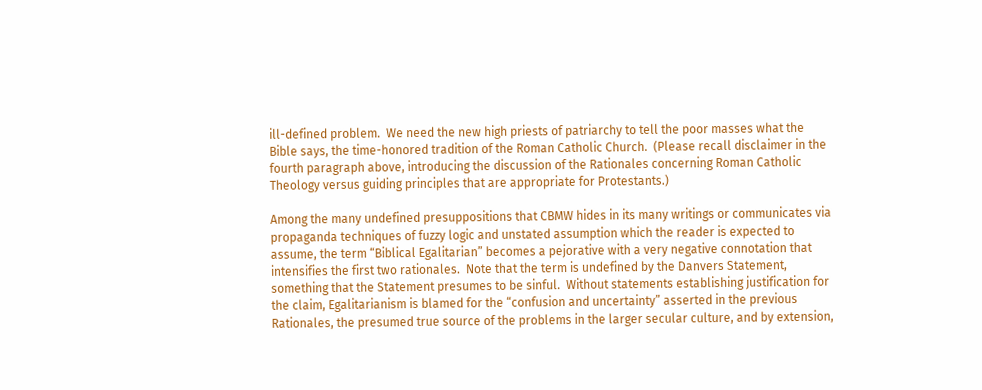ill-defined problem.  We need the new high priests of patriarchy to tell the poor masses what the Bible says, the time-honored tradition of the Roman Catholic Church.  (Please recall disclaimer in the fourth paragraph above, introducing the discussion of the Rationales concerning Roman Catholic Theology versus guiding principles that are appropriate for Protestants.)

Among the many undefined presuppositions that CBMW hides in its many writings or communicates via propaganda techniques of fuzzy logic and unstated assumption which the reader is expected to assume, the term “Biblical Egalitarian” becomes a pejorative with a very negative connotation that intensifies the first two rationales.  Note that the term is undefined by the Danvers Statement, something that the Statement presumes to be sinful.  Without statements establishing justification for the claim, Egalitarianism is blamed for the “confusion and uncertainty” asserted in the previous Rationales, the presumed true source of the problems in the larger secular culture, and by extension,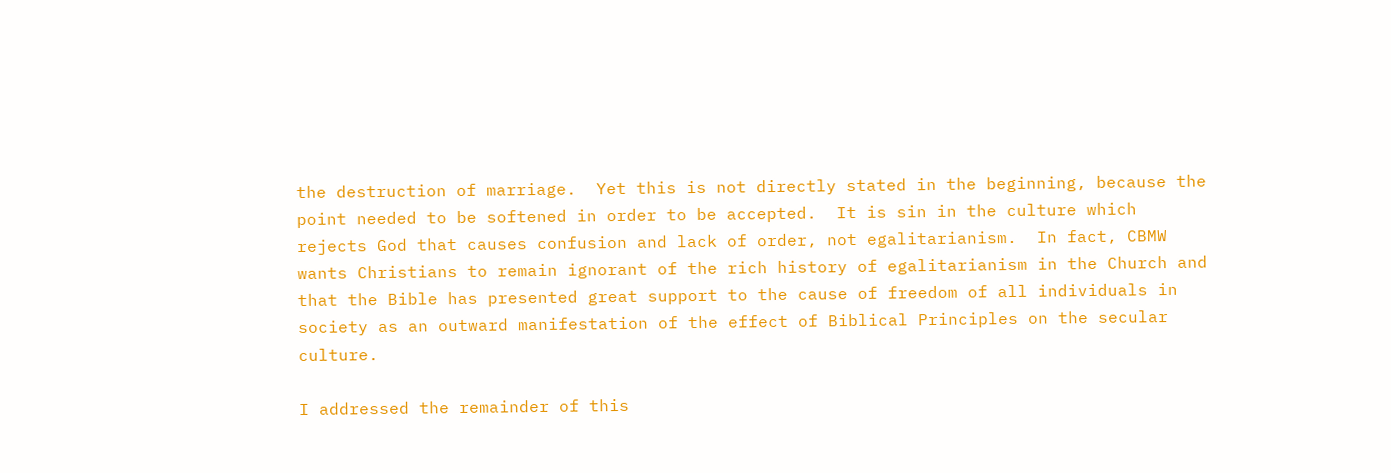the destruction of marriage.  Yet this is not directly stated in the beginning, because the point needed to be softened in order to be accepted.  It is sin in the culture which rejects God that causes confusion and lack of order, not egalitarianism.  In fact, CBMW wants Christians to remain ignorant of the rich history of egalitarianism in the Church and that the Bible has presented great support to the cause of freedom of all individuals in society as an outward manifestation of the effect of Biblical Principles on the secular culture.

I addressed the remainder of this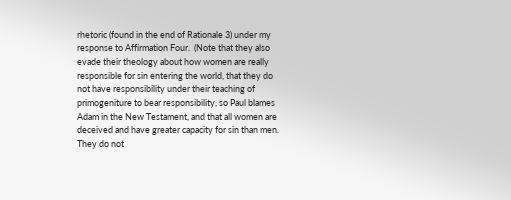rhetoric (found in the end of Rationale 3) under my response to Affirmation Four.  (Note that they also evade their theology about how women are really responsible for sin entering the world, that they do not have responsibility under their teaching of primogeniture to bear responsibility, so Paul blames Adam in the New Testament, and that all women are deceived and have greater capacity for sin than men.  They do not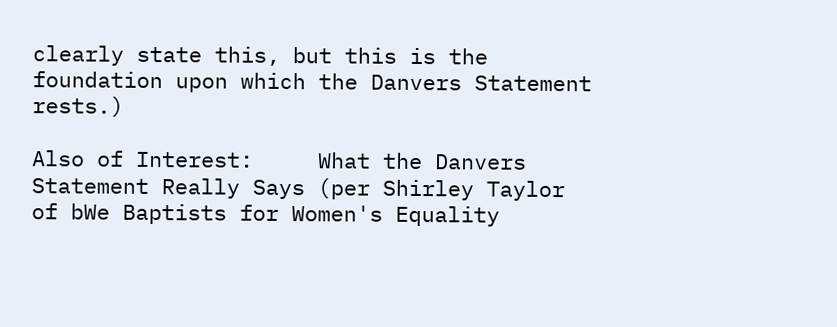clearly state this, but this is the foundation upon which the Danvers Statement rests.)

Also of Interest:     What the Danvers Statement Really Says (per Shirley Taylor of bWe Baptists for Women's Equality